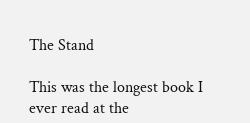The Stand

This was the longest book I ever read at the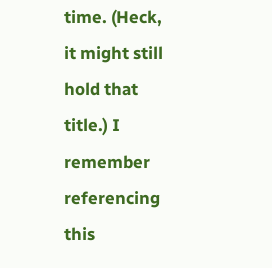time. (Heck, it might still hold that title.) I remember referencing this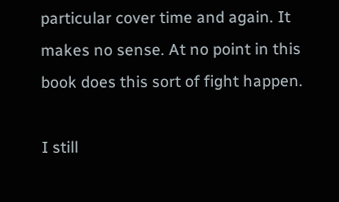particular cover time and again. It makes no sense. At no point in this book does this sort of fight happen.

I still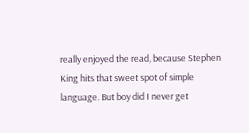really enjoyed the read, because Stephen King hits that sweet spot of simple language. But boy did I never get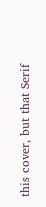this cover, but that Serif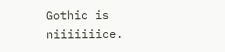Gothic is niiiiiiice.